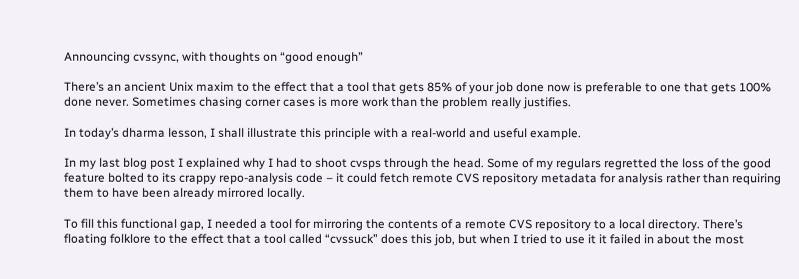Announcing cvssync, with thoughts on “good enough”

There’s an ancient Unix maxim to the effect that a tool that gets 85% of your job done now is preferable to one that gets 100% done never. Sometimes chasing corner cases is more work than the problem really justifies.

In today’s dharma lesson, I shall illustrate this principle with a real-world and useful example.

In my last blog post I explained why I had to shoot cvsps through the head. Some of my regulars regretted the loss of the good feature bolted to its crappy repo-analysis code – it could fetch remote CVS repository metadata for analysis rather than requiring them to have been already mirrored locally.

To fill this functional gap, I needed a tool for mirroring the contents of a remote CVS repository to a local directory. There’s floating folklore to the effect that a tool called “cvssuck” does this job, but when I tried to use it it failed in about the most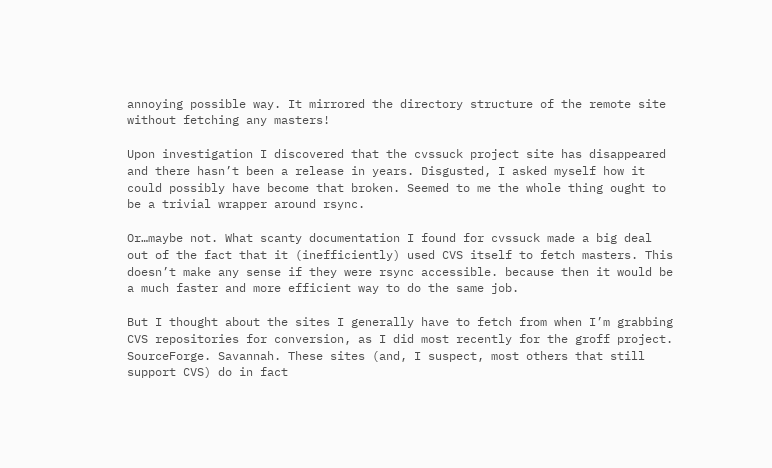annoying possible way. It mirrored the directory structure of the remote site without fetching any masters!

Upon investigation I discovered that the cvssuck project site has disappeared and there hasn’t been a release in years. Disgusted, I asked myself how it could possibly have become that broken. Seemed to me the whole thing ought to be a trivial wrapper around rsync.

Or…maybe not. What scanty documentation I found for cvssuck made a big deal out of the fact that it (inefficiently) used CVS itself to fetch masters. This doesn’t make any sense if they were rsync accessible. because then it would be a much faster and more efficient way to do the same job.

But I thought about the sites I generally have to fetch from when I’m grabbing CVS repositories for conversion, as I did most recently for the groff project. SourceForge. Savannah. These sites (and, I suspect, most others that still support CVS) do in fact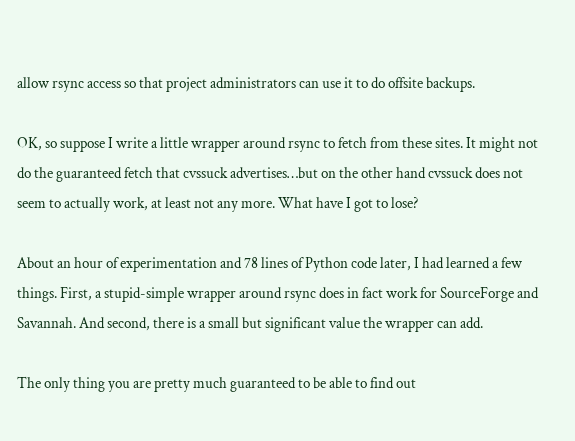allow rsync access so that project administrators can use it to do offsite backups.

OK, so suppose I write a little wrapper around rsync to fetch from these sites. It might not do the guaranteed fetch that cvssuck advertises…but on the other hand cvssuck does not seem to actually work, at least not any more. What have I got to lose?

About an hour of experimentation and 78 lines of Python code later, I had learned a few things. First, a stupid-simple wrapper around rsync does in fact work for SourceForge and Savannah. And second, there is a small but significant value the wrapper can add.

The only thing you are pretty much guaranteed to be able to find out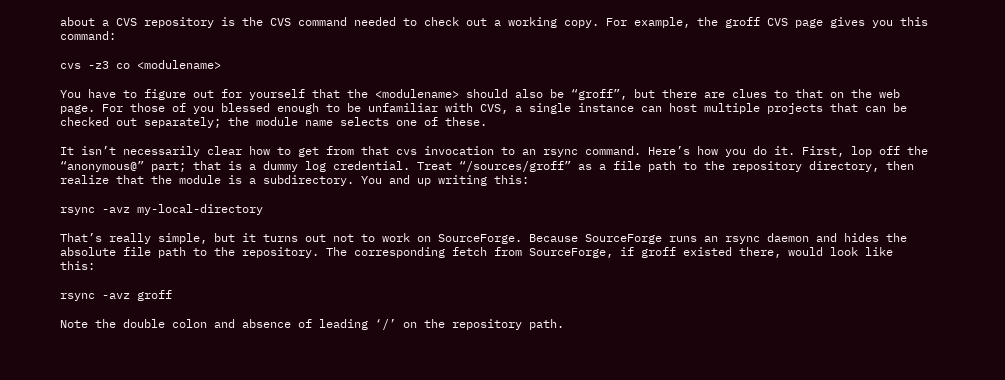about a CVS repository is the CVS command needed to check out a working copy. For example, the groff CVS page gives you this command:

cvs -z3 co <modulename>

You have to figure out for yourself that the <modulename> should also be “groff”, but there are clues to that on the web page. For those of you blessed enough to be unfamiliar with CVS, a single instance can host multiple projects that can be checked out separately; the module name selects one of these.

It isn’t necessarily clear how to get from that cvs invocation to an rsync command. Here’s how you do it. First, lop off the “anonymous@” part; that is a dummy log credential. Treat “/sources/groff” as a file path to the repository directory, then realize that the module is a subdirectory. You and up writing this:

rsync -avz my-local-directory

That’s really simple, but it turns out not to work on SourceForge. Because SourceForge runs an rsync daemon and hides the absolute file path to the repository. The corresponding fetch from SourceForge, if groff existed there, would look like this:

rsync -avz groff

Note the double colon and absence of leading ‘/’ on the repository path.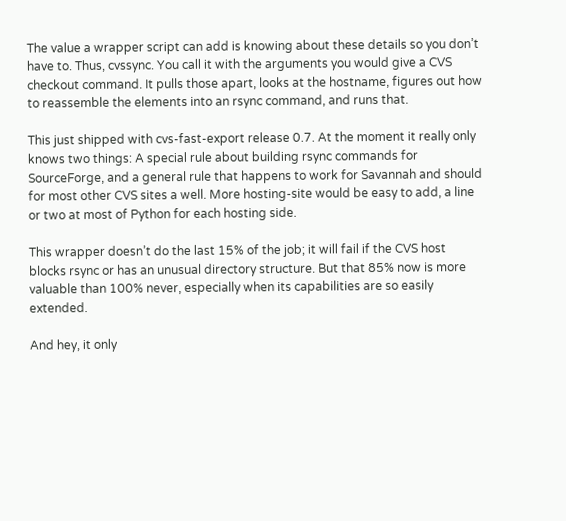The value a wrapper script can add is knowing about these details so you don’t have to. Thus, cvssync. You call it with the arguments you would give a CVS checkout command. It pulls those apart, looks at the hostname, figures out how to reassemble the elements into an rsync command, and runs that.

This just shipped with cvs-fast-export release 0.7. At the moment it really only knows two things: A special rule about building rsync commands for SourceForge, and a general rule that happens to work for Savannah and should for most other CVS sites a well. More hosting-site would be easy to add, a line or two at most of Python for each hosting side.

This wrapper doesn’t do the last 15% of the job; it will fail if the CVS host blocks rsync or has an unusual directory structure. But that 85% now is more valuable than 100% never, especially when its capabilities are so easily extended.

And hey, it only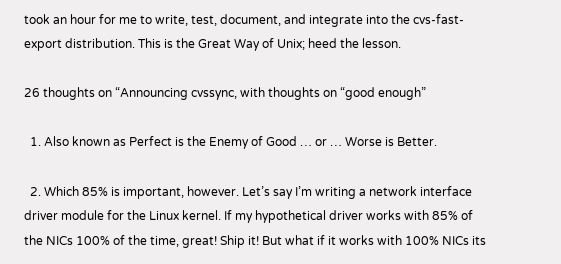took an hour for me to write, test, document, and integrate into the cvs-fast-export distribution. This is the Great Way of Unix; heed the lesson.

26 thoughts on “Announcing cvssync, with thoughts on “good enough”

  1. Also known as Perfect is the Enemy of Good … or … Worse is Better.

  2. Which 85% is important, however. Let’s say I’m writing a network interface driver module for the Linux kernel. If my hypothetical driver works with 85% of the NICs 100% of the time, great! Ship it! But what if it works with 100% NICs its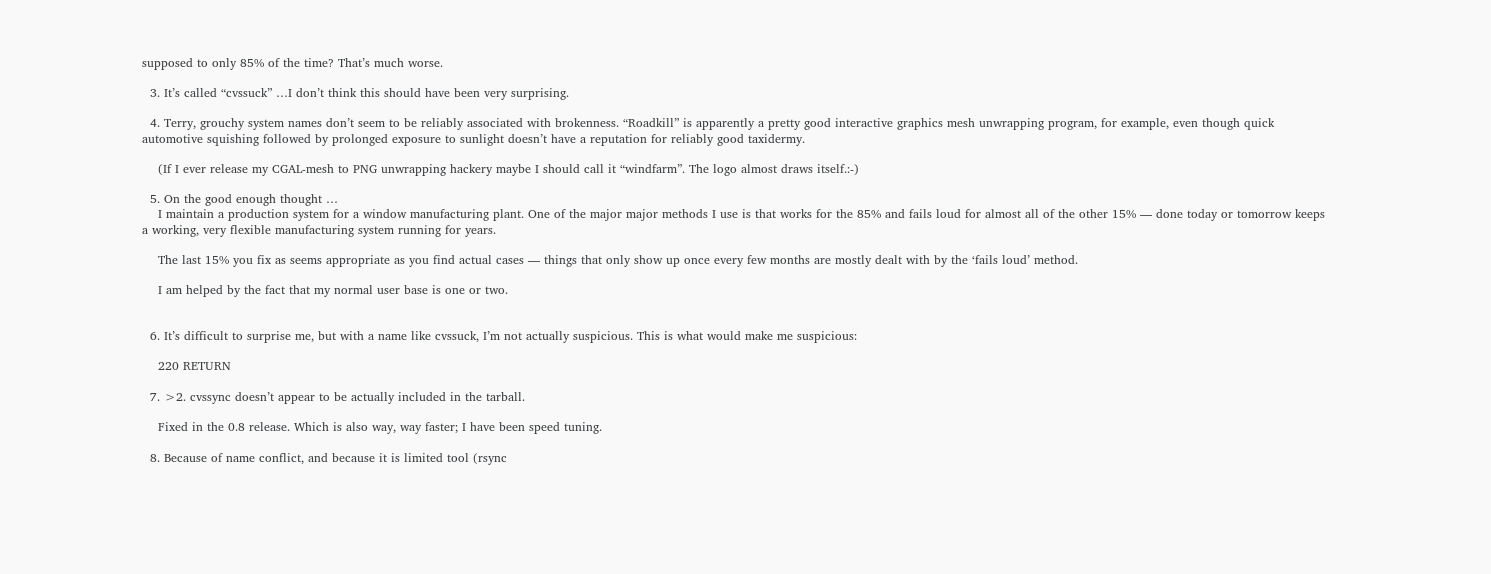supposed to only 85% of the time? That’s much worse.

  3. It’s called “cvssuck” …I don’t think this should have been very surprising.

  4. Terry, grouchy system names don’t seem to be reliably associated with brokenness. “Roadkill” is apparently a pretty good interactive graphics mesh unwrapping program, for example, even though quick automotive squishing followed by prolonged exposure to sunlight doesn’t have a reputation for reliably good taxidermy.

    (If I ever release my CGAL-mesh to PNG unwrapping hackery maybe I should call it “windfarm”. The logo almost draws itself.:-)

  5. On the good enough thought …
    I maintain a production system for a window manufacturing plant. One of the major major methods I use is that works for the 85% and fails loud for almost all of the other 15% — done today or tomorrow keeps a working, very flexible manufacturing system running for years.

    The last 15% you fix as seems appropriate as you find actual cases — things that only show up once every few months are mostly dealt with by the ‘fails loud’ method.

    I am helped by the fact that my normal user base is one or two.


  6. It’s difficult to surprise me, but with a name like cvssuck, I’m not actually suspicious. This is what would make me suspicious:

    220 RETURN

  7. >2. cvssync doesn’t appear to be actually included in the tarball.

    Fixed in the 0.8 release. Which is also way, way faster; I have been speed tuning.

  8. Because of name conflict, and because it is limited tool (rsync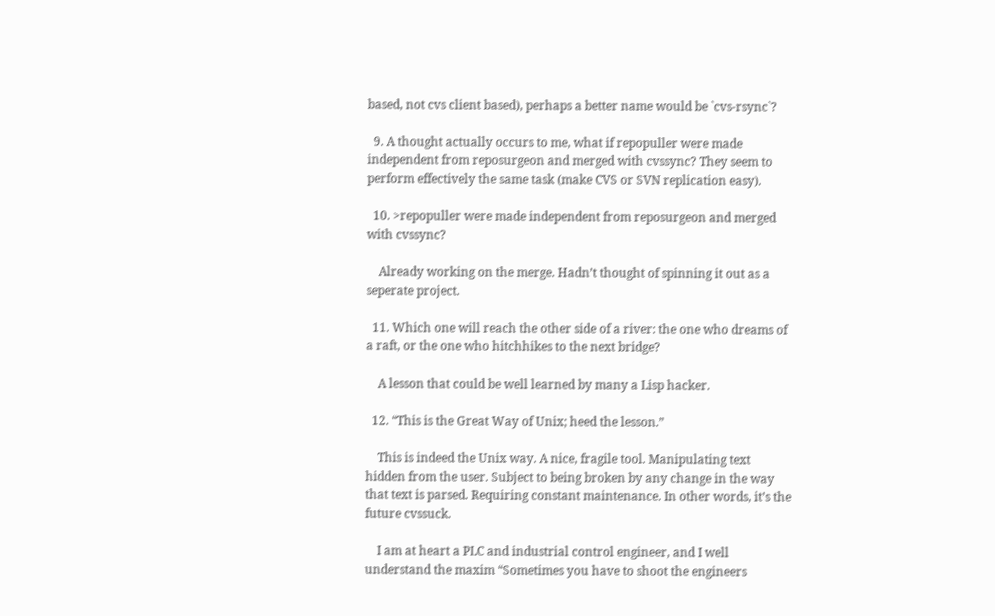based, not cvs client based), perhaps a better name would be `cvs-rsync`?

  9. A thought actually occurs to me, what if repopuller were made independent from reposurgeon and merged with cvssync? They seem to perform effectively the same task (make CVS or SVN replication easy).

  10. >repopuller were made independent from reposurgeon and merged with cvssync?

    Already working on the merge. Hadn’t thought of spinning it out as a seperate project.

  11. Which one will reach the other side of a river: the one who dreams of a raft, or the one who hitchhikes to the next bridge?

    A lesson that could be well learned by many a Lisp hacker.

  12. “This is the Great Way of Unix; heed the lesson.”

    This is indeed the Unix way. A nice, fragile tool. Manipulating text hidden from the user. Subject to being broken by any change in the way that text is parsed. Requiring constant maintenance. In other words, it’s the future cvssuck.

    I am at heart a PLC and industrial control engineer, and I well understand the maxim “Sometimes you have to shoot the engineers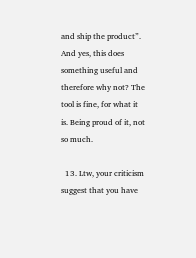and ship the product”. And yes, this does something useful and therefore why not? The tool is fine, for what it is. Being proud of it, not so much.

  13. Ltw, your criticism suggest that you have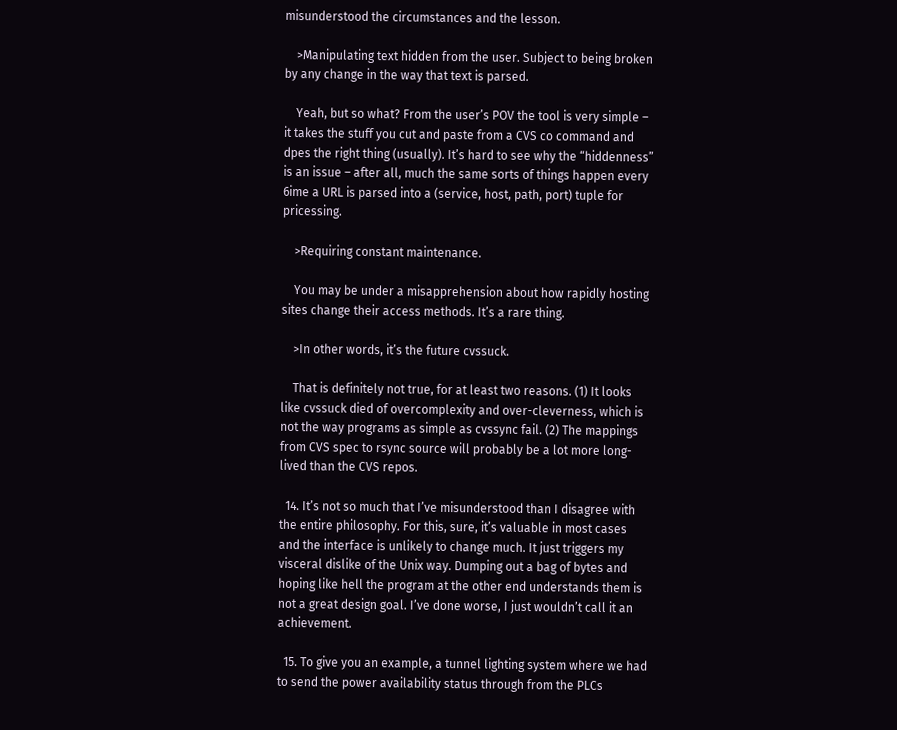misunderstood the circumstances and the lesson.

    >Manipulating text hidden from the user. Subject to being broken by any change in the way that text is parsed.

    Yeah, but so what? From the user’s POV the tool is very simple – it takes the stuff you cut and paste from a CVS co command and dpes the right thing (usually). It’s hard to see why the “hiddenness” is an issue – after all, much the same sorts of things happen every 6ime a URL is parsed into a (service, host, path, port) tuple for pricessing.

    >Requiring constant maintenance.

    You may be under a misapprehension about how rapidly hosting sites change their access methods. It’s a rare thing.

    >In other words, it’s the future cvssuck.

    That is definitely not true, for at least two reasons. (1) It looks like cvssuck died of overcomplexity and over-cleverness, which is not the way programs as simple as cvssync fail. (2) The mappings from CVS spec to rsync source will probably be a lot more long-lived than the CVS repos.

  14. It’s not so much that I’ve misunderstood than I disagree with the entire philosophy. For this, sure, it’s valuable in most cases and the interface is unlikely to change much. It just triggers my visceral dislike of the Unix way. Dumping out a bag of bytes and hoping like hell the program at the other end understands them is not a great design goal. I’ve done worse, I just wouldn’t call it an achievement.

  15. To give you an example, a tunnel lighting system where we had to send the power availability status through from the PLCs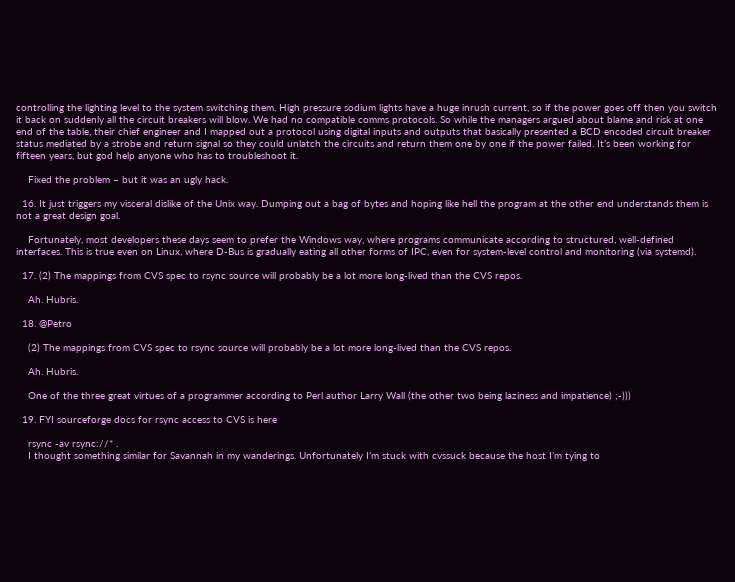controlling the lighting level to the system switching them. High pressure sodium lights have a huge inrush current, so if the power goes off then you switch it back on suddenly all the circuit breakers will blow. We had no compatible comms protocols. So while the managers argued about blame and risk at one end of the table, their chief engineer and I mapped out a protocol using digital inputs and outputs that basically presented a BCD encoded circuit breaker status mediated by a strobe and return signal so they could unlatch the circuits and return them one by one if the power failed. It’s been working for fifteen years, but god help anyone who has to troubleshoot it.

    Fixed the problem – but it was an ugly hack.

  16. It just triggers my visceral dislike of the Unix way. Dumping out a bag of bytes and hoping like hell the program at the other end understands them is not a great design goal.

    Fortunately, most developers these days seem to prefer the Windows way, where programs communicate according to structured, well-defined interfaces. This is true even on Linux, where D-Bus is gradually eating all other forms of IPC, even for system-level control and monitoring (via systemd).

  17. (2) The mappings from CVS spec to rsync source will probably be a lot more long-lived than the CVS repos.

    Ah. Hubris.

  18. @Petro

    (2) The mappings from CVS spec to rsync source will probably be a lot more long-lived than the CVS repos.

    Ah. Hubris.

    One of the three great virtues of a programmer according to Perl author Larry Wall (the other two being laziness and impatience) ;-)))

  19. FYI sourceforge docs for rsync access to CVS is here

    rsync -av rsync://* .
    I thought something similar for Savannah in my wanderings. Unfortunately I’m stuck with cvssuck because the host I’m tying to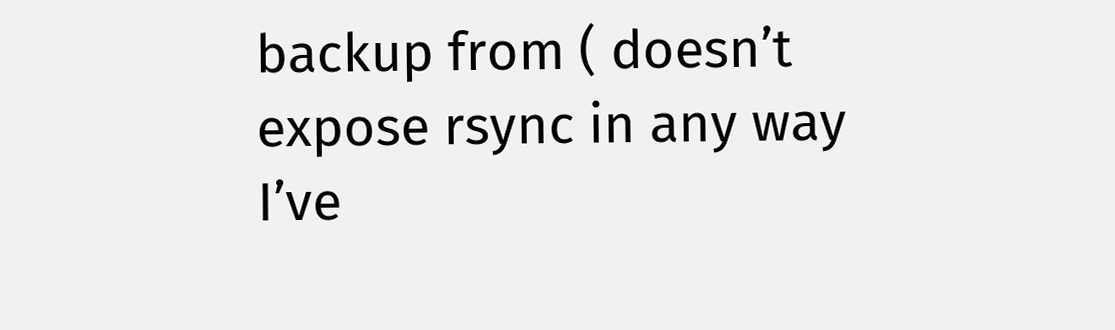backup from ( doesn’t expose rsync in any way I’ve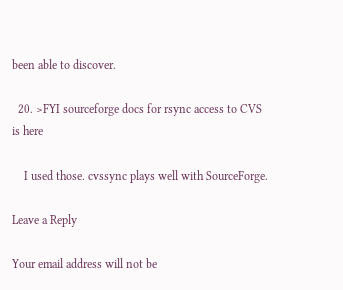been able to discover.

  20. >FYI sourceforge docs for rsync access to CVS is here

    I used those. cvssync plays well with SourceForge.

Leave a Reply

Your email address will not be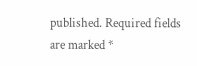published. Required fields are marked *